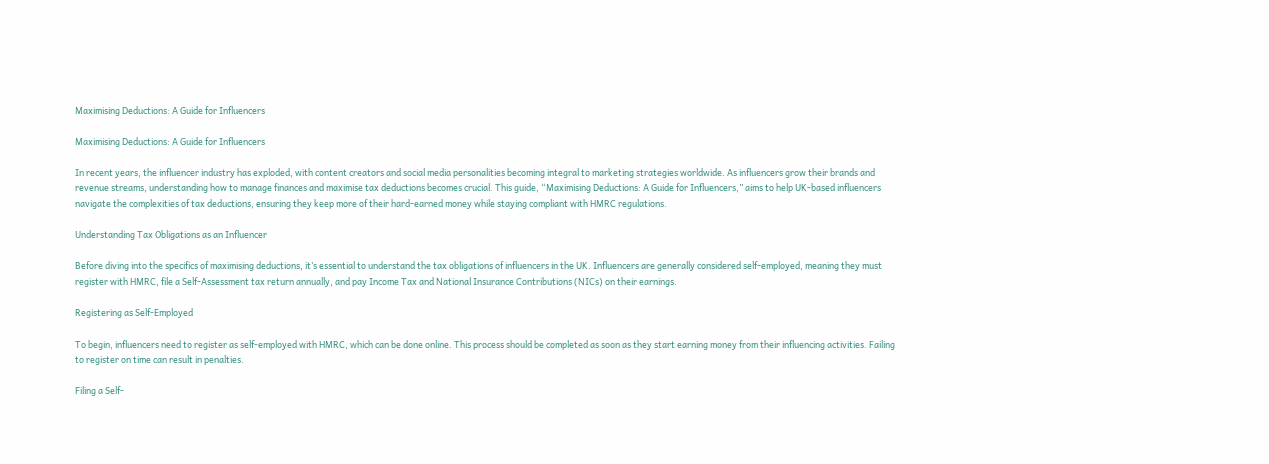Maximising Deductions: A Guide for Influencers

Maximising Deductions: A Guide for Influencers

In recent years, the influencer industry has exploded, with content creators and social media personalities becoming integral to marketing strategies worldwide. As influencers grow their brands and revenue streams, understanding how to manage finances and maximise tax deductions becomes crucial. This guide, “Maximising Deductions: A Guide for Influencers,” aims to help UK-based influencers navigate the complexities of tax deductions, ensuring they keep more of their hard-earned money while staying compliant with HMRC regulations.

Understanding Tax Obligations as an Influencer

Before diving into the specifics of maximising deductions, it’s essential to understand the tax obligations of influencers in the UK. Influencers are generally considered self-employed, meaning they must register with HMRC, file a Self-Assessment tax return annually, and pay Income Tax and National Insurance Contributions (NICs) on their earnings.

Registering as Self-Employed

To begin, influencers need to register as self-employed with HMRC, which can be done online. This process should be completed as soon as they start earning money from their influencing activities. Failing to register on time can result in penalties.

Filing a Self-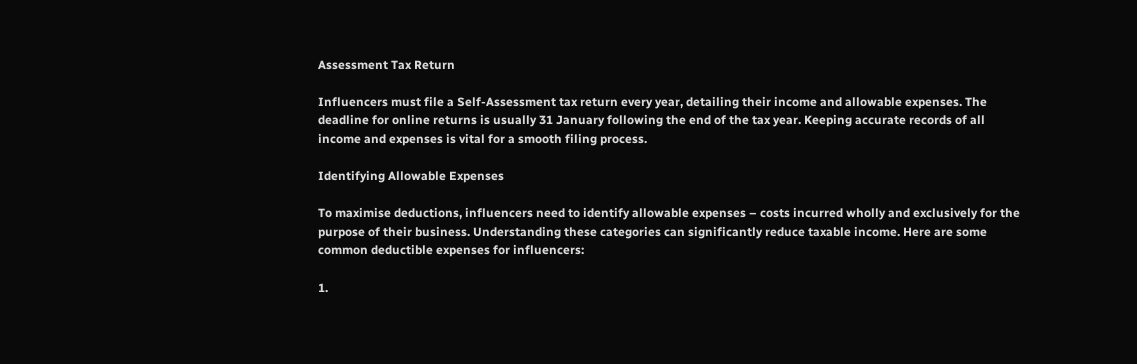Assessment Tax Return

Influencers must file a Self-Assessment tax return every year, detailing their income and allowable expenses. The deadline for online returns is usually 31 January following the end of the tax year. Keeping accurate records of all income and expenses is vital for a smooth filing process.

Identifying Allowable Expenses

To maximise deductions, influencers need to identify allowable expenses – costs incurred wholly and exclusively for the purpose of their business. Understanding these categories can significantly reduce taxable income. Here are some common deductible expenses for influencers:

1.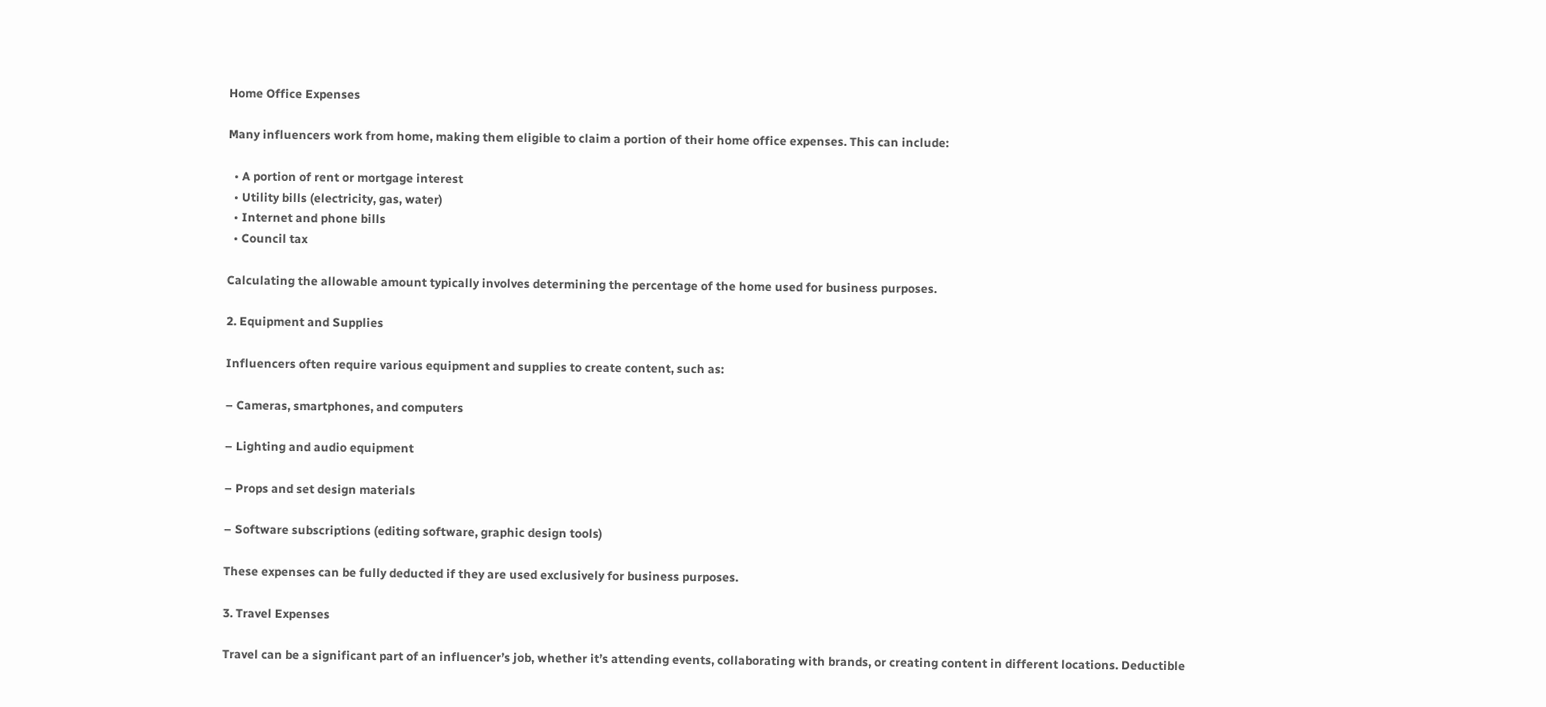Home Office Expenses

Many influencers work from home, making them eligible to claim a portion of their home office expenses. This can include:

  • A portion of rent or mortgage interest
  • Utility bills (electricity, gas, water)
  • Internet and phone bills
  • Council tax

Calculating the allowable amount typically involves determining the percentage of the home used for business purposes.

2. Equipment and Supplies

Influencers often require various equipment and supplies to create content, such as:

– Cameras, smartphones, and computers

– Lighting and audio equipment

– Props and set design materials

– Software subscriptions (editing software, graphic design tools)

These expenses can be fully deducted if they are used exclusively for business purposes.

3. Travel Expenses

Travel can be a significant part of an influencer’s job, whether it’s attending events, collaborating with brands, or creating content in different locations. Deductible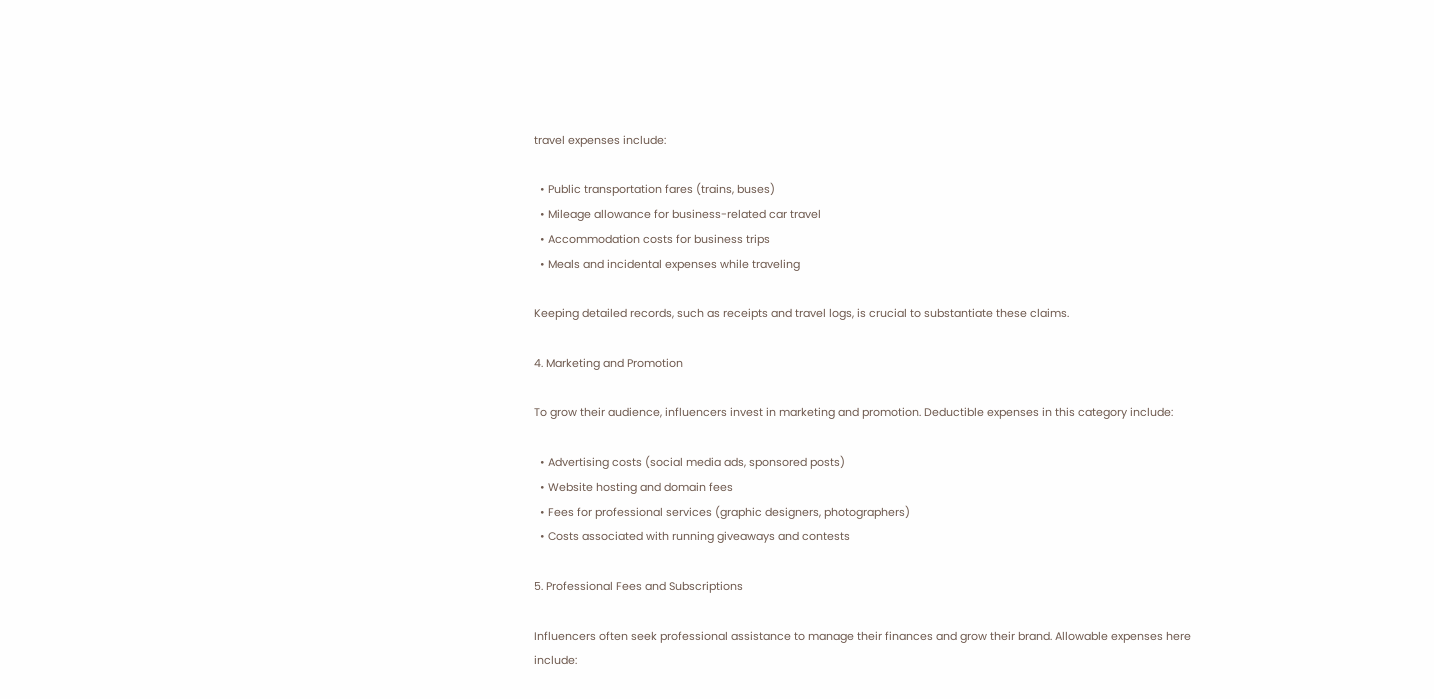travel expenses include:

  • Public transportation fares (trains, buses)
  • Mileage allowance for business-related car travel
  • Accommodation costs for business trips
  • Meals and incidental expenses while traveling

Keeping detailed records, such as receipts and travel logs, is crucial to substantiate these claims.

4. Marketing and Promotion

To grow their audience, influencers invest in marketing and promotion. Deductible expenses in this category include:

  • Advertising costs (social media ads, sponsored posts)
  • Website hosting and domain fees
  • Fees for professional services (graphic designers, photographers)
  • Costs associated with running giveaways and contests

5. Professional Fees and Subscriptions

Influencers often seek professional assistance to manage their finances and grow their brand. Allowable expenses here include: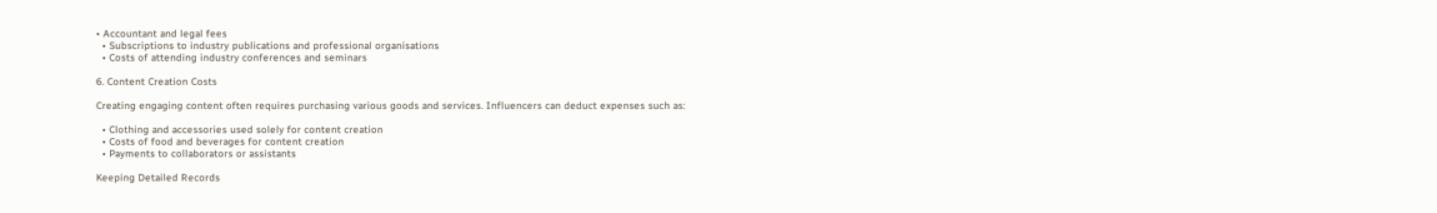• Accountant and legal fees
  • Subscriptions to industry publications and professional organisations
  • Costs of attending industry conferences and seminars

6. Content Creation Costs

Creating engaging content often requires purchasing various goods and services. Influencers can deduct expenses such as:

  • Clothing and accessories used solely for content creation
  • Costs of food and beverages for content creation
  • Payments to collaborators or assistants

Keeping Detailed Records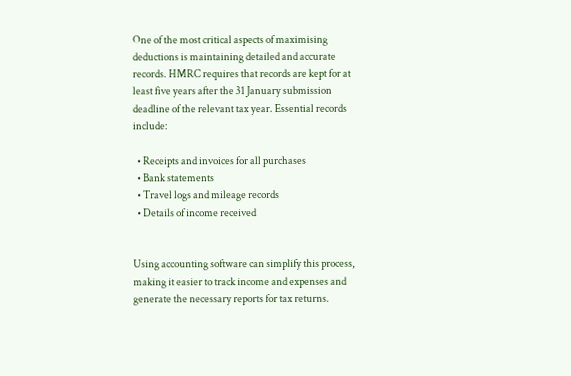One of the most critical aspects of maximising deductions is maintaining detailed and accurate records. HMRC requires that records are kept for at least five years after the 31 January submission deadline of the relevant tax year. Essential records include:

  • Receipts and invoices for all purchases
  • Bank statements
  • Travel logs and mileage records
  • Details of income received


Using accounting software can simplify this process, making it easier to track income and expenses and generate the necessary reports for tax returns.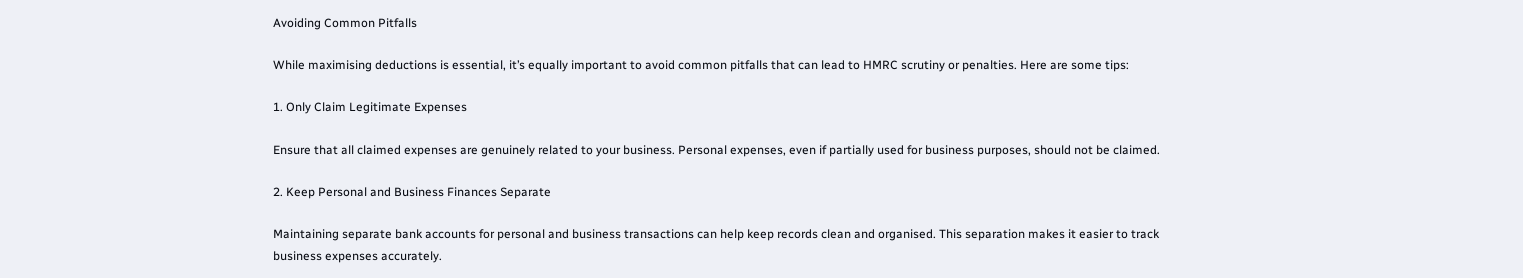Avoiding Common Pitfalls

While maximising deductions is essential, it’s equally important to avoid common pitfalls that can lead to HMRC scrutiny or penalties. Here are some tips:

1. Only Claim Legitimate Expenses

Ensure that all claimed expenses are genuinely related to your business. Personal expenses, even if partially used for business purposes, should not be claimed.

2. Keep Personal and Business Finances Separate

Maintaining separate bank accounts for personal and business transactions can help keep records clean and organised. This separation makes it easier to track business expenses accurately.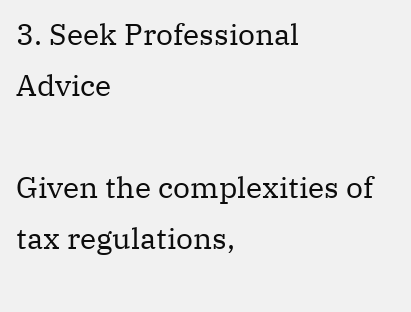3. Seek Professional Advice

Given the complexities of tax regulations,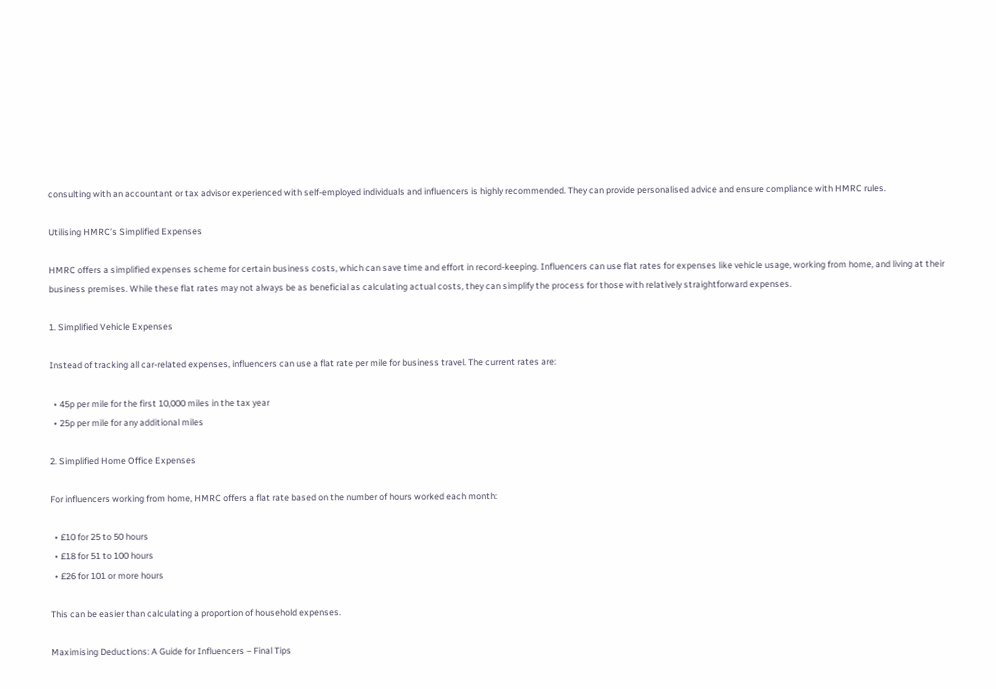consulting with an accountant or tax advisor experienced with self-employed individuals and influencers is highly recommended. They can provide personalised advice and ensure compliance with HMRC rules.

Utilising HMRC’s Simplified Expenses

HMRC offers a simplified expenses scheme for certain business costs, which can save time and effort in record-keeping. Influencers can use flat rates for expenses like vehicle usage, working from home, and living at their business premises. While these flat rates may not always be as beneficial as calculating actual costs, they can simplify the process for those with relatively straightforward expenses.

1. Simplified Vehicle Expenses

Instead of tracking all car-related expenses, influencers can use a flat rate per mile for business travel. The current rates are:

  • 45p per mile for the first 10,000 miles in the tax year
  • 25p per mile for any additional miles

2. Simplified Home Office Expenses

For influencers working from home, HMRC offers a flat rate based on the number of hours worked each month:

  • £10 for 25 to 50 hours
  • £18 for 51 to 100 hours
  • £26 for 101 or more hours

This can be easier than calculating a proportion of household expenses.

Maximising Deductions: A Guide for Influencers – Final Tips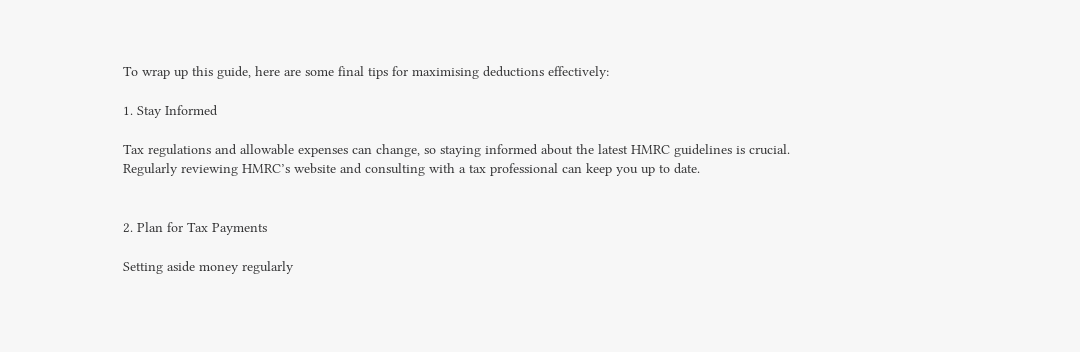To wrap up this guide, here are some final tips for maximising deductions effectively:

1. Stay Informed

Tax regulations and allowable expenses can change, so staying informed about the latest HMRC guidelines is crucial. Regularly reviewing HMRC’s website and consulting with a tax professional can keep you up to date.


2. Plan for Tax Payments

Setting aside money regularly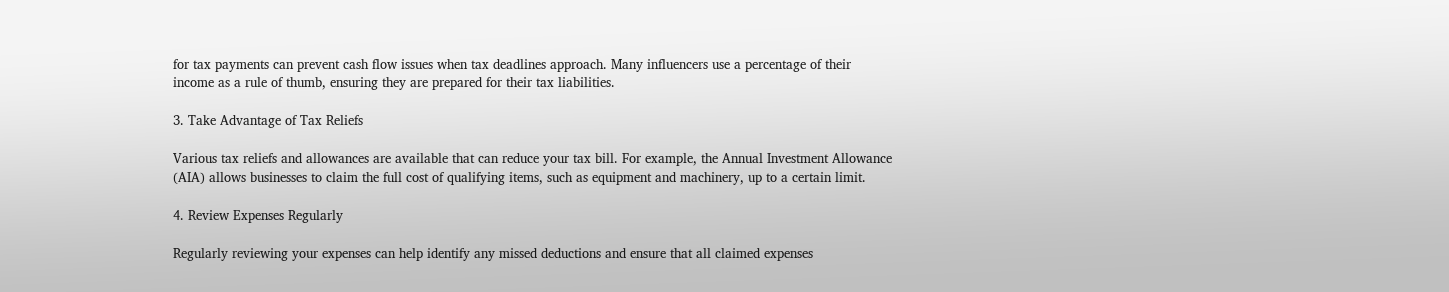for tax payments can prevent cash flow issues when tax deadlines approach. Many influencers use a percentage of their income as a rule of thumb, ensuring they are prepared for their tax liabilities.

3. Take Advantage of Tax Reliefs

Various tax reliefs and allowances are available that can reduce your tax bill. For example, the Annual Investment Allowance (AIA) allows businesses to claim the full cost of qualifying items, such as equipment and machinery, up to a certain limit.

4. Review Expenses Regularly

Regularly reviewing your expenses can help identify any missed deductions and ensure that all claimed expenses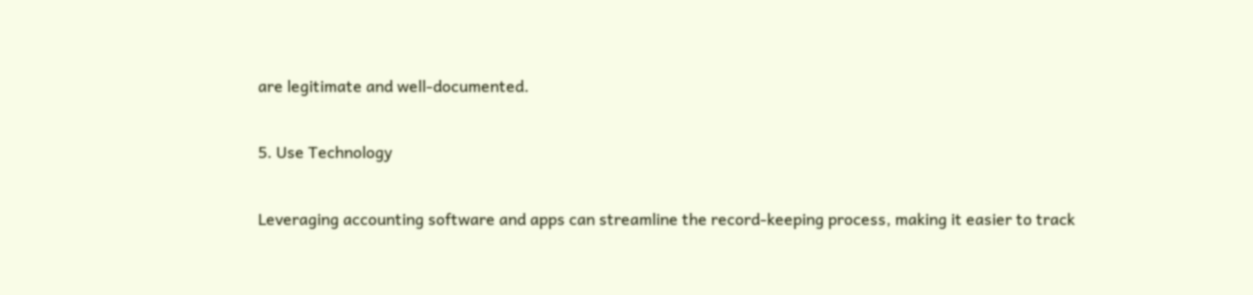are legitimate and well-documented.

5. Use Technology

Leveraging accounting software and apps can streamline the record-keeping process, making it easier to track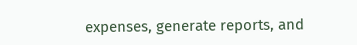expenses, generate reports, and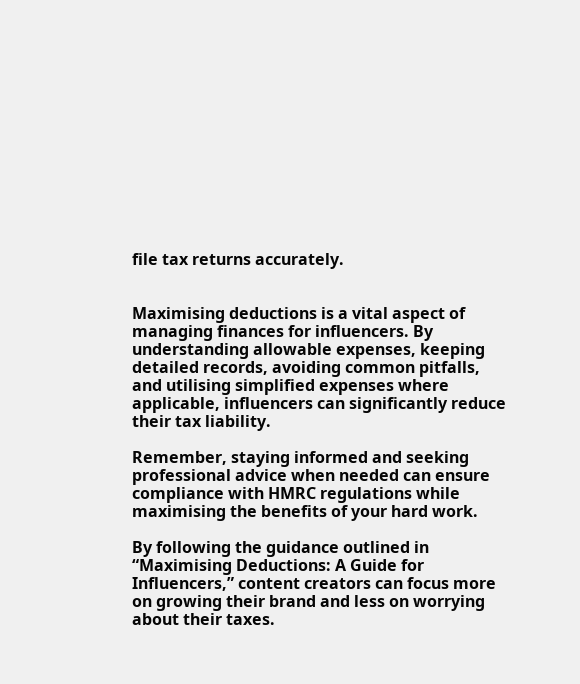file tax returns accurately.


Maximising deductions is a vital aspect of managing finances for influencers. By understanding allowable expenses, keeping detailed records, avoiding common pitfalls, and utilising simplified expenses where applicable, influencers can significantly reduce their tax liability.

Remember, staying informed and seeking professional advice when needed can ensure compliance with HMRC regulations while maximising the benefits of your hard work.

By following the guidance outlined in “Maximising Deductions: A Guide for Influencers,” content creators can focus more on growing their brand and less on worrying about their taxes.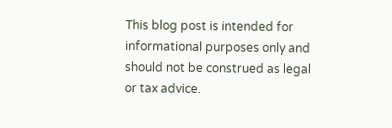This blog post is intended for informational purposes only and should not be construed as legal or tax advice.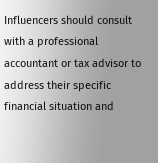Influencers should consult with a professional accountant or tax advisor to address their specific financial situation and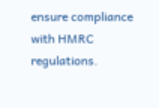ensure compliance with HMRC regulations.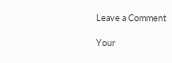Leave a Comment

Your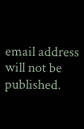email address will not be published.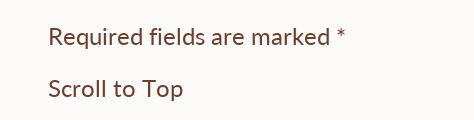Required fields are marked *

Scroll to Top